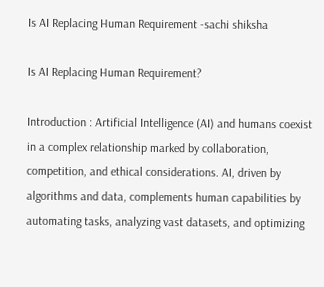Is AI Replacing Human Requirement -sachi shiksha

Is AI Replacing Human Requirement?

Introduction : Artificial Intelligence (AI) and humans coexist in a complex relationship marked by collaboration, competition, and ethical considerations. AI, driven by algorithms and data, complements human capabilities by automating tasks, analyzing vast datasets, and optimizing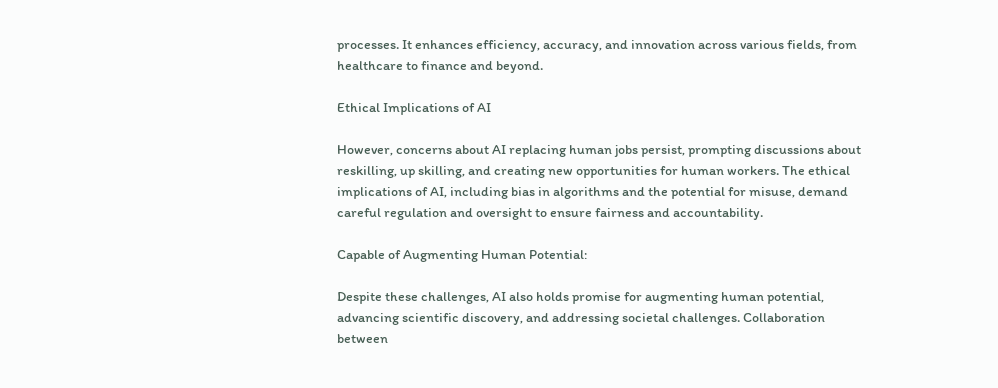processes. It enhances efficiency, accuracy, and innovation across various fields, from healthcare to finance and beyond.

Ethical Implications of AI

However, concerns about AI replacing human jobs persist, prompting discussions about reskilling, up skilling, and creating new opportunities for human workers. The ethical implications of AI, including bias in algorithms and the potential for misuse, demand careful regulation and oversight to ensure fairness and accountability.

Capable of Augmenting Human Potential:

Despite these challenges, AI also holds promise for augmenting human potential, advancing scientific discovery, and addressing societal challenges. Collaboration between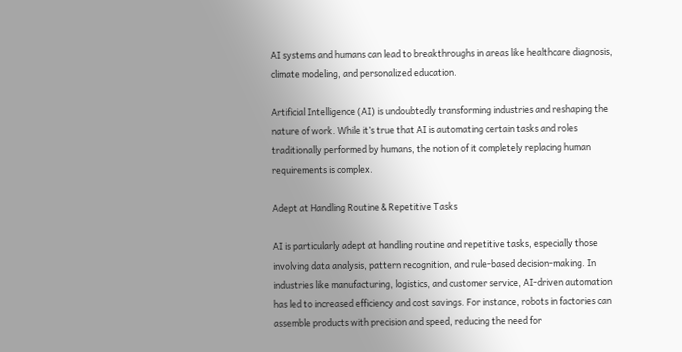AI systems and humans can lead to breakthroughs in areas like healthcare diagnosis, climate modeling, and personalized education.

Artificial Intelligence (AI) is undoubtedly transforming industries and reshaping the nature of work. While it’s true that AI is automating certain tasks and roles traditionally performed by humans, the notion of it completely replacing human requirements is complex.

Adept at Handling Routine & Repetitive Tasks

AI is particularly adept at handling routine and repetitive tasks, especially those involving data analysis, pattern recognition, and rule-based decision-making. In industries like manufacturing, logistics, and customer service, AI-driven automation has led to increased efficiency and cost savings. For instance, robots in factories can assemble products with precision and speed, reducing the need for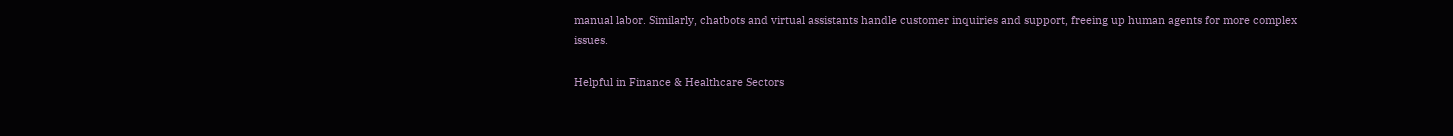manual labor. Similarly, chatbots and virtual assistants handle customer inquiries and support, freeing up human agents for more complex issues.

Helpful in Finance & Healthcare Sectors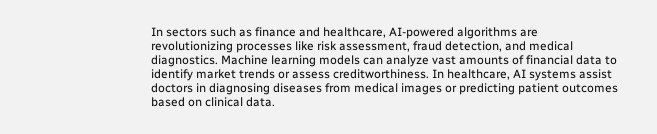In sectors such as finance and healthcare, AI-powered algorithms are revolutionizing processes like risk assessment, fraud detection, and medical diagnostics. Machine learning models can analyze vast amounts of financial data to identify market trends or assess creditworthiness. In healthcare, AI systems assist doctors in diagnosing diseases from medical images or predicting patient outcomes based on clinical data.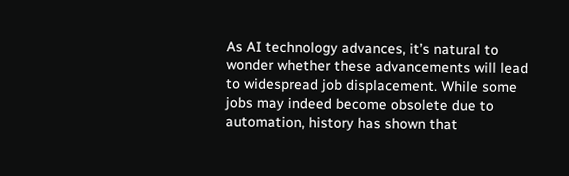As AI technology advances, it’s natural to wonder whether these advancements will lead to widespread job displacement. While some jobs may indeed become obsolete due to automation, history has shown that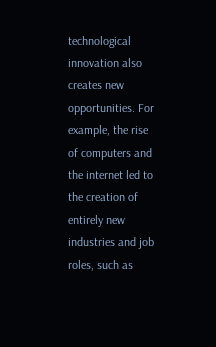technological innovation also creates new opportunities. For example, the rise of computers and the internet led to the creation of entirely new industries and job roles, such as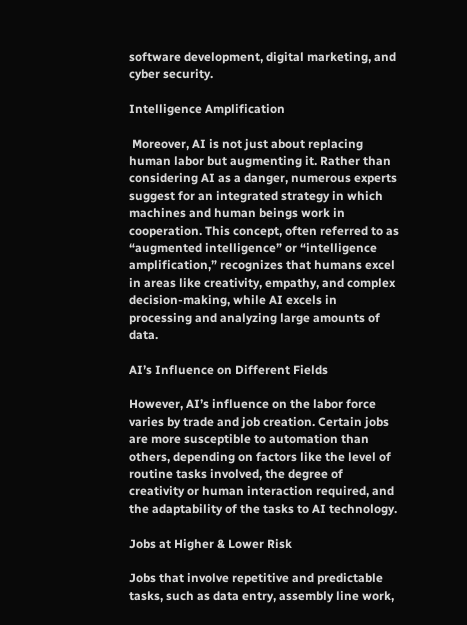software development, digital marketing, and cyber security.

Intelligence Amplification

 Moreover, AI is not just about replacing human labor but augmenting it. Rather than considering AI as a danger, numerous experts suggest for an integrated strategy in which machines and human beings work in cooperation. This concept, often referred to as “augmented intelligence” or “intelligence amplification,” recognizes that humans excel in areas like creativity, empathy, and complex decision-making, while AI excels in processing and analyzing large amounts of data.

AI’s Influence on Different Fields

However, AI’s influence on the labor force varies by trade and job creation. Certain jobs are more susceptible to automation than others, depending on factors like the level of routine tasks involved, the degree of creativity or human interaction required, and the adaptability of the tasks to AI technology.

Jobs at Higher & Lower Risk

Jobs that involve repetitive and predictable tasks, such as data entry, assembly line work,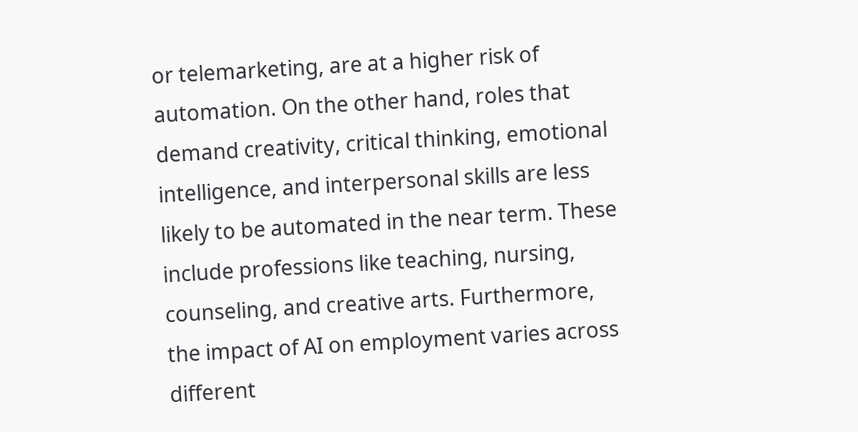or telemarketing, are at a higher risk of automation. On the other hand, roles that demand creativity, critical thinking, emotional intelligence, and interpersonal skills are less likely to be automated in the near term. These include professions like teaching, nursing, counseling, and creative arts. Furthermore, the impact of AI on employment varies across different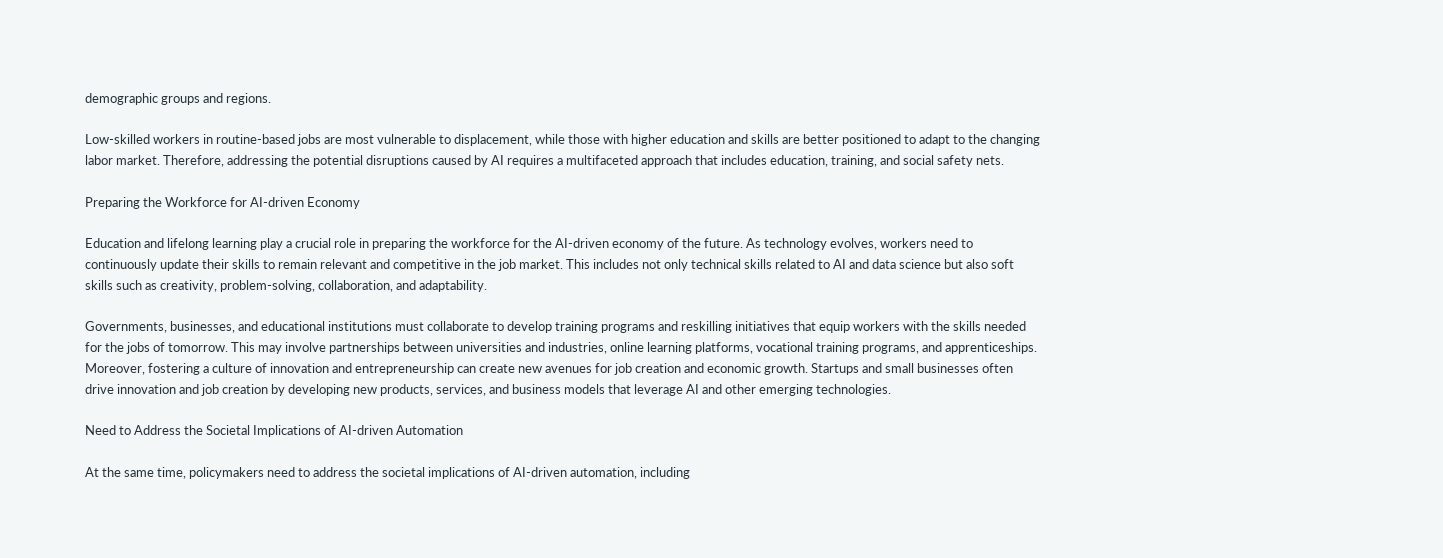demographic groups and regions.

Low-skilled workers in routine-based jobs are most vulnerable to displacement, while those with higher education and skills are better positioned to adapt to the changing labor market. Therefore, addressing the potential disruptions caused by AI requires a multifaceted approach that includes education, training, and social safety nets.

Preparing the Workforce for AI-driven Economy

Education and lifelong learning play a crucial role in preparing the workforce for the AI-driven economy of the future. As technology evolves, workers need to continuously update their skills to remain relevant and competitive in the job market. This includes not only technical skills related to AI and data science but also soft skills such as creativity, problem-solving, collaboration, and adaptability.

Governments, businesses, and educational institutions must collaborate to develop training programs and reskilling initiatives that equip workers with the skills needed for the jobs of tomorrow. This may involve partnerships between universities and industries, online learning platforms, vocational training programs, and apprenticeships. Moreover, fostering a culture of innovation and entrepreneurship can create new avenues for job creation and economic growth. Startups and small businesses often drive innovation and job creation by developing new products, services, and business models that leverage AI and other emerging technologies.

Need to Address the Societal Implications of AI-driven Automation

At the same time, policymakers need to address the societal implications of AI-driven automation, including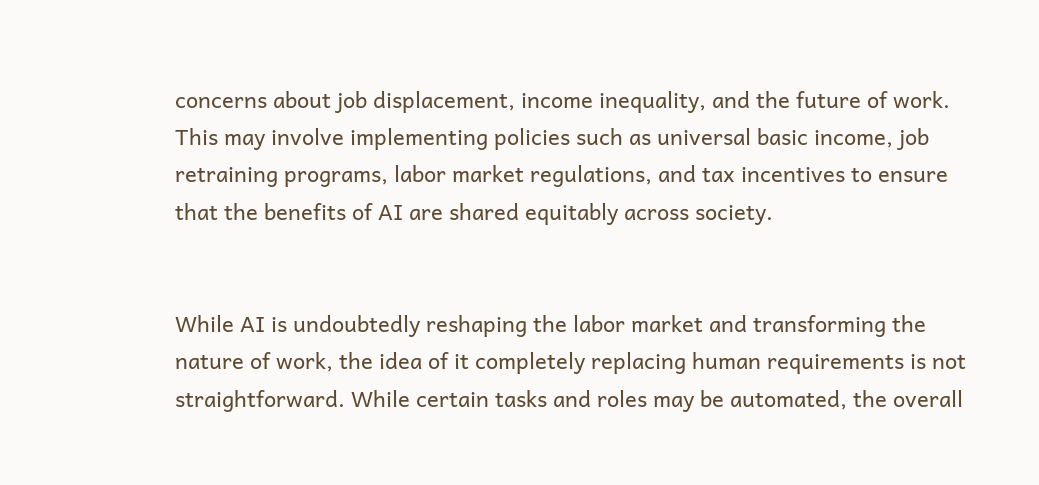concerns about job displacement, income inequality, and the future of work. This may involve implementing policies such as universal basic income, job retraining programs, labor market regulations, and tax incentives to ensure that the benefits of AI are shared equitably across society.


While AI is undoubtedly reshaping the labor market and transforming the nature of work, the idea of it completely replacing human requirements is not straightforward. While certain tasks and roles may be automated, the overall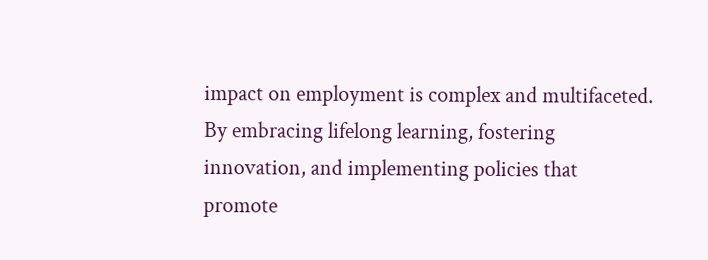impact on employment is complex and multifaceted. By embracing lifelong learning, fostering innovation, and implementing policies that promote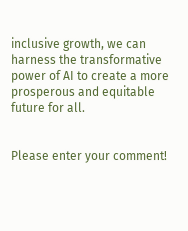inclusive growth, we can harness the transformative power of AI to create a more prosperous and equitable future for all.


Please enter your comment!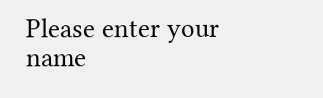Please enter your name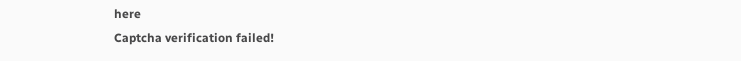here
Captcha verification failed!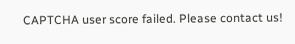CAPTCHA user score failed. Please contact us!